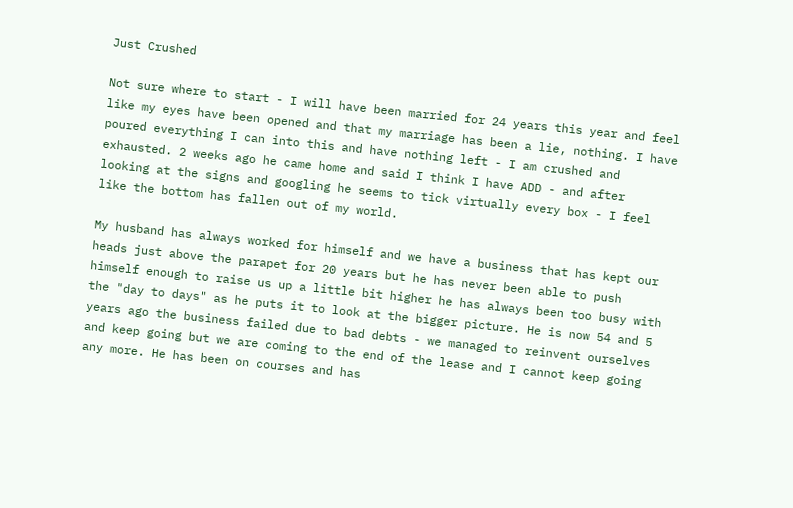Just Crushed

Not sure where to start - I will have been married for 24 years this year and feel like my eyes have been opened and that my marriage has been a lie, nothing. I have poured everything I can into this and have nothing left - I am crushed and exhausted. 2 weeks ago he came home and said I think I have ADD - and after looking at the signs and googling he seems to tick virtually every box - I feel like the bottom has fallen out of my world.

My husband has always worked for himself and we have a business that has kept our heads just above the parapet for 20 years but he has never been able to push himself enough to raise us up a little bit higher he has always been too busy with the "day to days" as he puts it to look at the bigger picture. He is now 54 and 5 years ago the business failed due to bad debts - we managed to reinvent ourselves and keep going but we are coming to the end of the lease and I cannot keep going any more. He has been on courses and has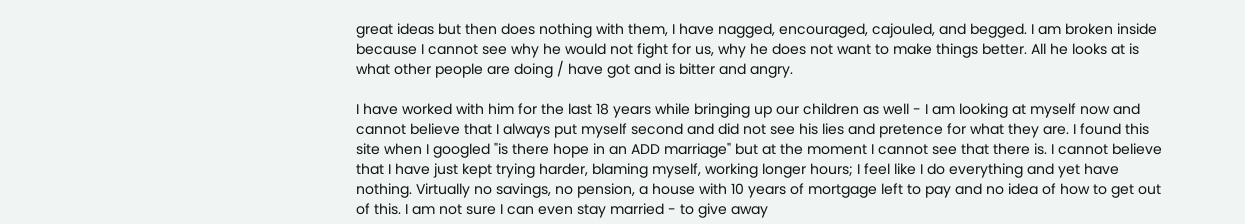great ideas but then does nothing with them, I have nagged, encouraged, cajouled, and begged. I am broken inside because I cannot see why he would not fight for us, why he does not want to make things better. All he looks at is what other people are doing / have got and is bitter and angry.

I have worked with him for the last 18 years while bringing up our children as well - I am looking at myself now and cannot believe that I always put myself second and did not see his lies and pretence for what they are. I found this site when I googled "is there hope in an ADD marriage" but at the moment I cannot see that there is. I cannot believe that I have just kept trying harder, blaming myself, working longer hours; I feel like I do everything and yet have nothing. Virtually no savings, no pension, a house with 10 years of mortgage left to pay and no idea of how to get out of this. I am not sure I can even stay married - to give away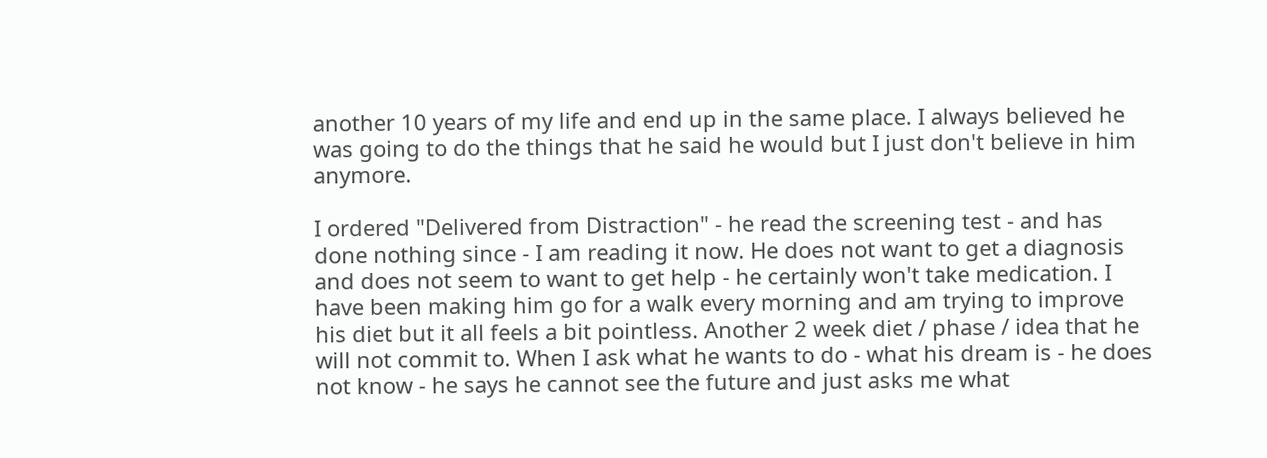another 10 years of my life and end up in the same place. I always believed he was going to do the things that he said he would but I just don't believe in him anymore.

I ordered "Delivered from Distraction" - he read the screening test - and has done nothing since - I am reading it now. He does not want to get a diagnosis and does not seem to want to get help - he certainly won't take medication. I have been making him go for a walk every morning and am trying to improve his diet but it all feels a bit pointless. Another 2 week diet / phase / idea that he will not commit to. When I ask what he wants to do - what his dream is - he does not know - he says he cannot see the future and just asks me what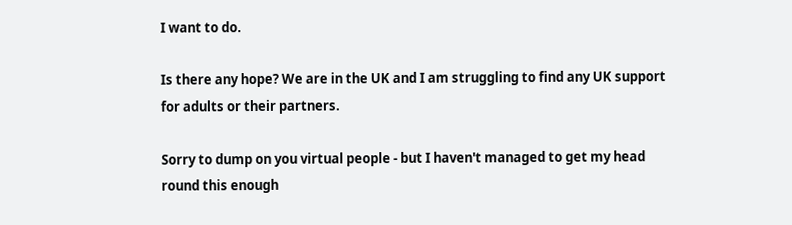I want to do.

Is there any hope? We are in the UK and I am struggling to find any UK support for adults or their partners.

Sorry to dump on you virtual people - but I haven't managed to get my head round this enough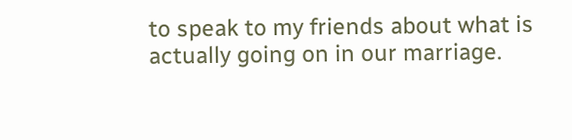to speak to my friends about what is actually going on in our marriage.